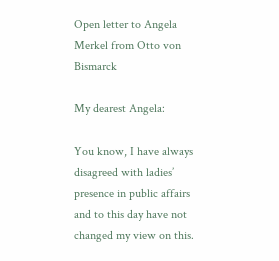Open letter to Angela Merkel from Otto von Bismarck

My dearest Angela:

You know, I have always disagreed with ladies’ presence in public affairs and to this day have not changed my view on this.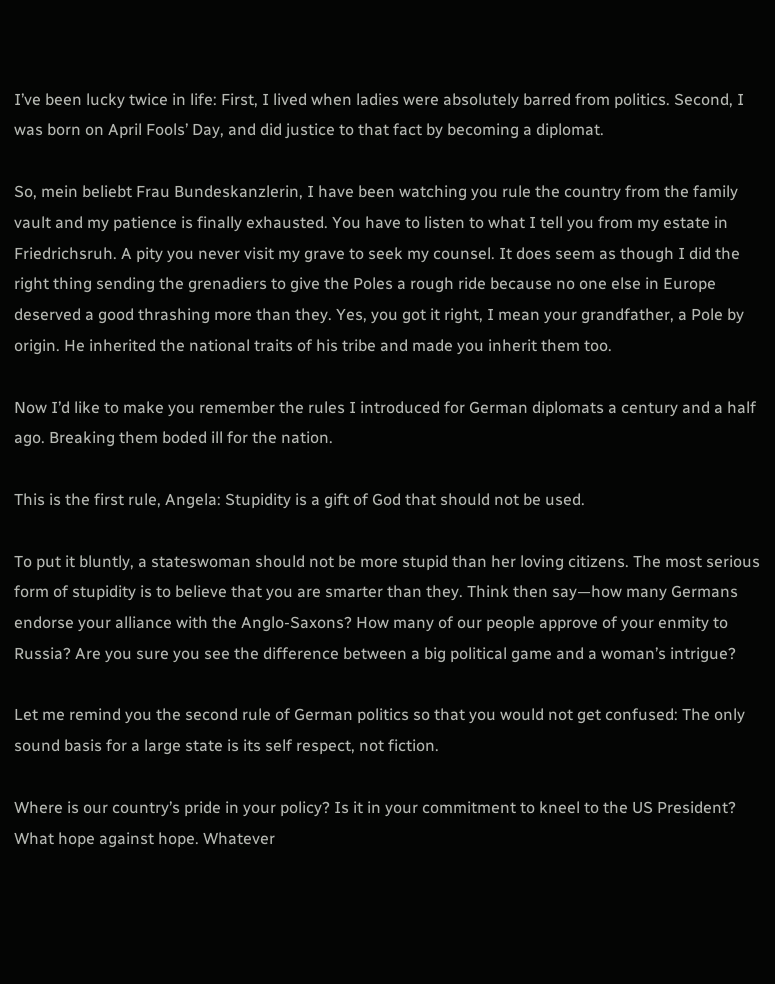I’ve been lucky twice in life: First, I lived when ladies were absolutely barred from politics. Second, I was born on April Fools’ Day, and did justice to that fact by becoming a diplomat.

So, mein beliebt Frau Bundeskanzlerin, I have been watching you rule the country from the family vault and my patience is finally exhausted. You have to listen to what I tell you from my estate in Friedrichsruh. A pity you never visit my grave to seek my counsel. It does seem as though I did the right thing sending the grenadiers to give the Poles a rough ride because no one else in Europe deserved a good thrashing more than they. Yes, you got it right, I mean your grandfather, a Pole by origin. He inherited the national traits of his tribe and made you inherit them too.

Now I’d like to make you remember the rules I introduced for German diplomats a century and a half ago. Breaking them boded ill for the nation.

This is the first rule, Angela: Stupidity is a gift of God that should not be used.

To put it bluntly, a stateswoman should not be more stupid than her loving citizens. The most serious form of stupidity is to believe that you are smarter than they. Think then say—how many Germans endorse your alliance with the Anglo-Saxons? How many of our people approve of your enmity to Russia? Are you sure you see the difference between a big political game and a woman’s intrigue?

Let me remind you the second rule of German politics so that you would not get confused: The only sound basis for a large state is its self respect, not fiction.

Where is our country’s pride in your policy? Is it in your commitment to kneel to the US President? What hope against hope. Whatever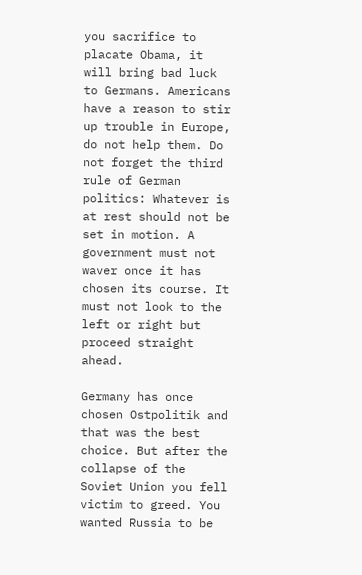you sacrifice to placate Obama, it will bring bad luck to Germans. Americans have a reason to stir up trouble in Europe, do not help them. Do not forget the third rule of German politics: Whatever is at rest should not be set in motion. A government must not waver once it has chosen its course. It must not look to the left or right but proceed straight ahead.

Germany has once chosen Ostpolitik and that was the best choice. But after the collapse of the Soviet Union you fell victim to greed. You wanted Russia to be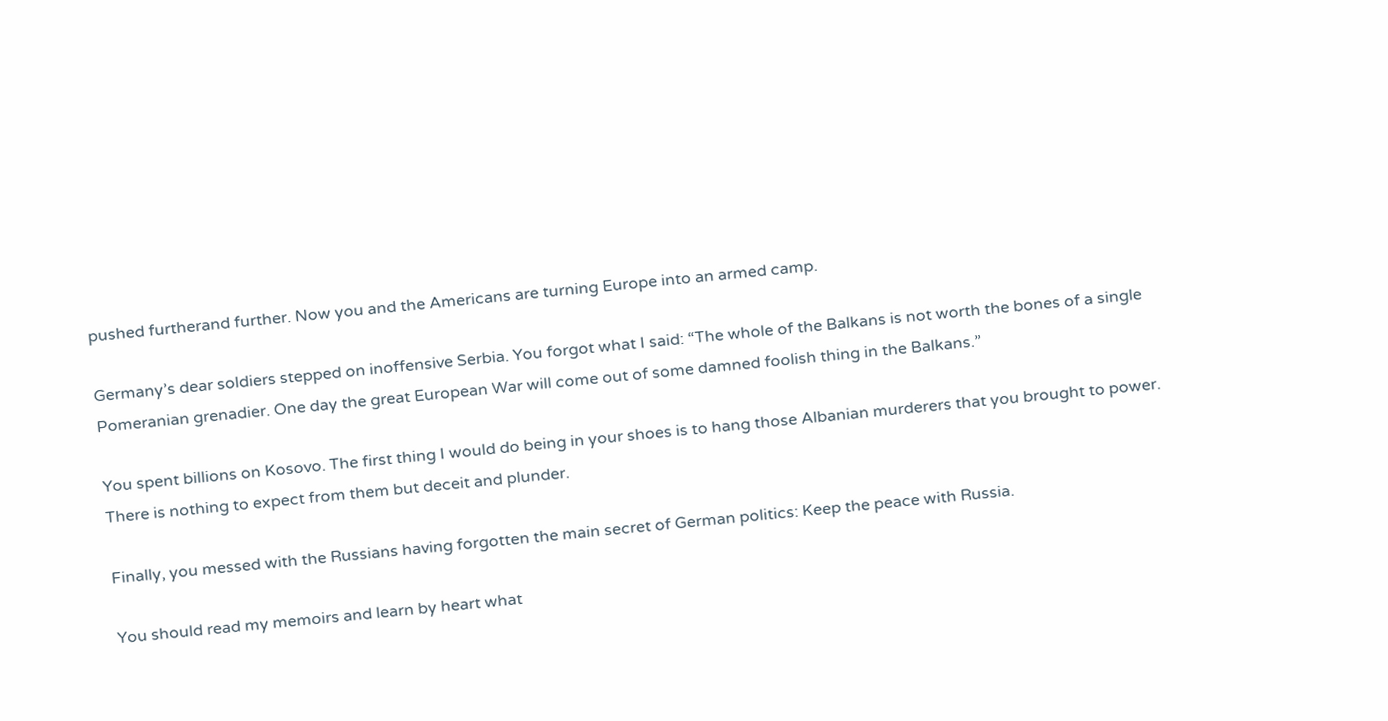pushed furtherand further. Now you and the Americans are turning Europe into an armed camp.

Germany’s dear soldiers stepped on inoffensive Serbia. You forgot what I said: “The whole of the Balkans is not worth the bones of a single Pomeranian grenadier. One day the great European War will come out of some damned foolish thing in the Balkans.”

You spent billions on Kosovo. The first thing I would do being in your shoes is to hang those Albanian murderers that you brought to power. There is nothing to expect from them but deceit and plunder.

Finally, you messed with the Russians having forgotten the main secret of German politics: Keep the peace with Russia.

You should read my memoirs and learn by heart what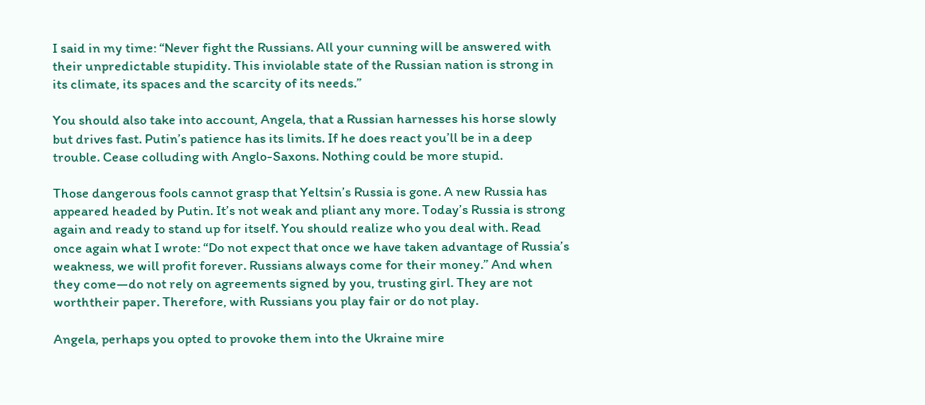I said in my time: “Never fight the Russians. All your cunning will be answered with their unpredictable stupidity. This inviolable state of the Russian nation is strong in its climate, its spaces and the scarcity of its needs.”

You should also take into account, Angela, that a Russian harnesses his horse slowly but drives fast. Putin’s patience has its limits. If he does react you’ll be in a deep trouble. Cease colluding with Anglo-Saxons. Nothing could be more stupid.

Those dangerous fools cannot grasp that Yeltsin’s Russia is gone. A new Russia has appeared headed by Putin. It’s not weak and pliant any more. Today’s Russia is strong again and ready to stand up for itself. You should realize who you deal with. Read once again what I wrote: “Do not expect that once we have taken advantage of Russia’s weakness, we will profit forever. Russians always come for their money.” And when they come—do not rely on agreements signed by you, trusting girl. They are not worththeir paper. Therefore, with Russians you play fair or do not play.

Angela, perhaps you opted to provoke them into the Ukraine mire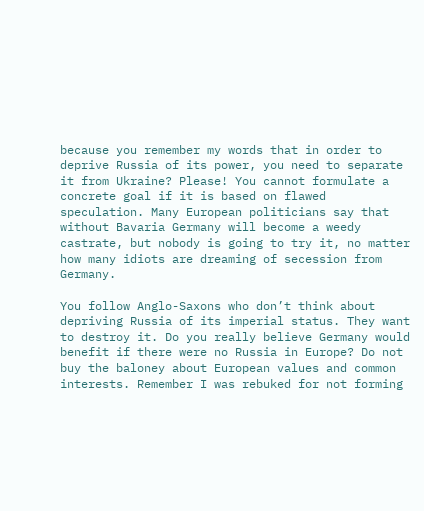because you remember my words that in order to deprive Russia of its power, you need to separate it from Ukraine? Please! You cannot formulate a concrete goal if it is based on flawed speculation. Many European politicians say that without Bavaria Germany will become a weedy castrate, but nobody is going to try it, no matter how many idiots are dreaming of secession from Germany.

You follow Anglo-Saxons who don’t think about depriving Russia of its imperial status. They want to destroy it. Do you really believe Germany would benefit if there were no Russia in Europe? Do not buy the baloney about European values and common interests. Remember I was rebuked for not forming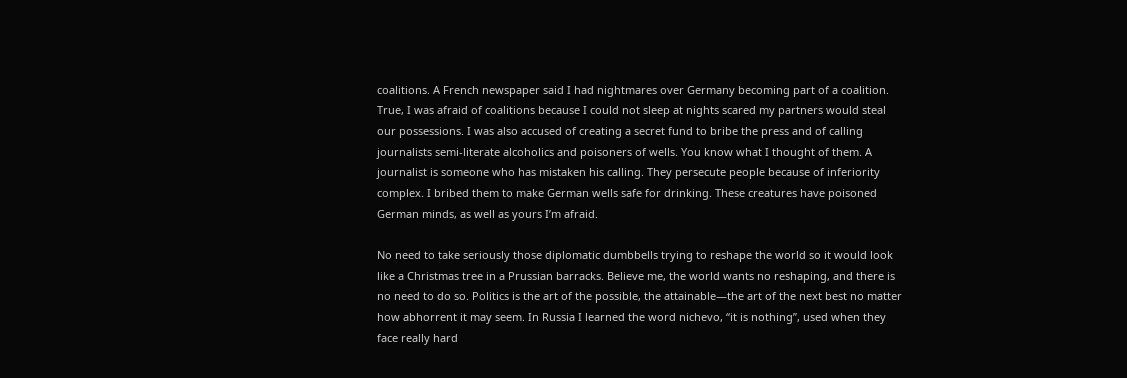coalitions. A French newspaper said I had nightmares over Germany becoming part of a coalition. True, I was afraid of coalitions because I could not sleep at nights scared my partners would steal our possessions. I was also accused of creating a secret fund to bribe the press and of calling journalists semi-literate alcoholics and poisoners of wells. You know what I thought of them. A journalist is someone who has mistaken his calling. They persecute people because of inferiority complex. I bribed them to make German wells safe for drinking. These creatures have poisoned German minds, as well as yours I’m afraid.

No need to take seriously those diplomatic dumbbells trying to reshape the world so it would look like a Christmas tree in a Prussian barracks. Believe me, the world wants no reshaping, and there is no need to do so. Politics is the art of the possible, the attainable—the art of the next best no matter how abhorrent it may seem. In Russia I learned the word nichevo, “it is nothing”, used when they face really hard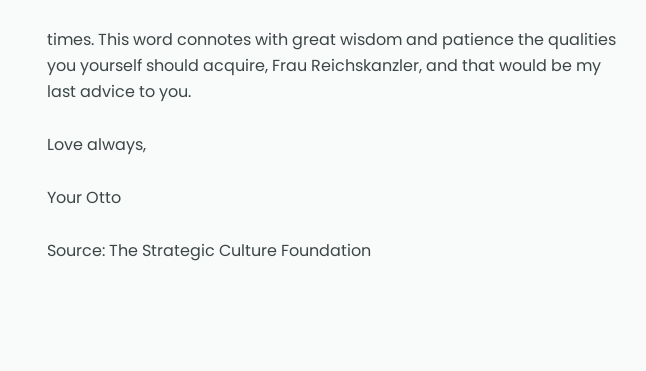times. This word connotes with great wisdom and patience the qualities you yourself should acquire, Frau Reichskanzler, and that would be my last advice to you.

Love always,

Your Otto

Source: The Strategic Culture Foundation